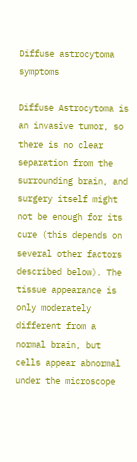Diffuse astrocytoma symptoms

Diffuse Astrocytoma is an invasive tumor, so there is no clear separation from the surrounding brain, and surgery itself might not be enough for its cure (this depends on several other factors described below). The tissue appearance is only moderately different from a normal brain, but cells appear abnormal under the microscope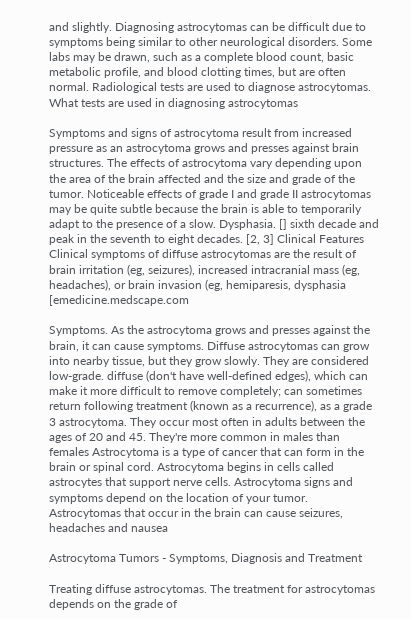and slightly. Diagnosing astrocytomas can be difficult due to symptoms being similar to other neurological disorders. Some labs may be drawn, such as a complete blood count, basic metabolic profile, and blood clotting times, but are often normal. Radiological tests are used to diagnose astrocytomas. What tests are used in diagnosing astrocytomas

Symptoms and signs of astrocytoma result from increased pressure as an astrocytoma grows and presses against brain structures. The effects of astrocytoma vary depending upon the area of the brain affected and the size and grade of the tumor. Noticeable effects of grade I and grade II astrocytomas may be quite subtle because the brain is able to temporarily adapt to the presence of a slow. Dysphasia. [] sixth decade and peak in the seventh to eight decades. [2, 3] Clinical Features Clinical symptoms of diffuse astrocytomas are the result of brain irritation (eg, seizures), increased intracranial mass (eg, headaches), or brain invasion (eg, hemiparesis, dysphasia [emedicine.medscape.com

Symptoms. As the astrocytoma grows and presses against the brain, it can cause symptoms. Diffuse astrocytomas can grow into nearby tissue, but they grow slowly. They are considered low-grade. diffuse (don't have well-defined edges), which can make it more difficult to remove completely; can sometimes return following treatment (known as a recurrence), as a grade 3 astrocytoma. They occur most often in adults between the ages of 20 and 45. They're more common in males than females Astrocytoma is a type of cancer that can form in the brain or spinal cord. Astrocytoma begins in cells called astrocytes that support nerve cells. Astrocytoma signs and symptoms depend on the location of your tumor. Astrocytomas that occur in the brain can cause seizures, headaches and nausea

Astrocytoma Tumors - Symptoms, Diagnosis and Treatment

Treating diffuse astrocytomas. The treatment for astrocytomas depends on the grade of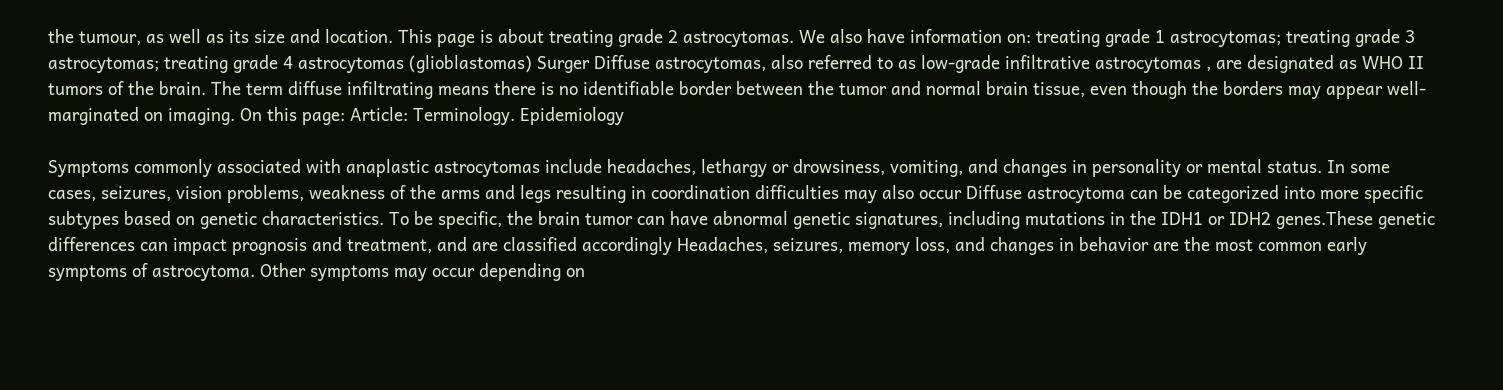the tumour, as well as its size and location. This page is about treating grade 2 astrocytomas. We also have information on: treating grade 1 astrocytomas; treating grade 3 astrocytomas; treating grade 4 astrocytomas (glioblastomas) Surger Diffuse astrocytomas, also referred to as low-grade infiltrative astrocytomas , are designated as WHO II tumors of the brain. The term diffuse infiltrating means there is no identifiable border between the tumor and normal brain tissue, even though the borders may appear well-marginated on imaging. On this page: Article: Terminology. Epidemiology

Symptoms commonly associated with anaplastic astrocytomas include headaches, lethargy or drowsiness, vomiting, and changes in personality or mental status. In some cases, seizures, vision problems, weakness of the arms and legs resulting in coordination difficulties may also occur Diffuse astrocytoma can be categorized into more specific subtypes based on genetic characteristics. To be specific, the brain tumor can have abnormal genetic signatures, including mutations in the IDH1 or IDH2 genes.These genetic differences can impact prognosis and treatment, and are classified accordingly Headaches, seizures, memory loss, and changes in behavior are the most common early symptoms of astrocytoma. Other symptoms may occur depending on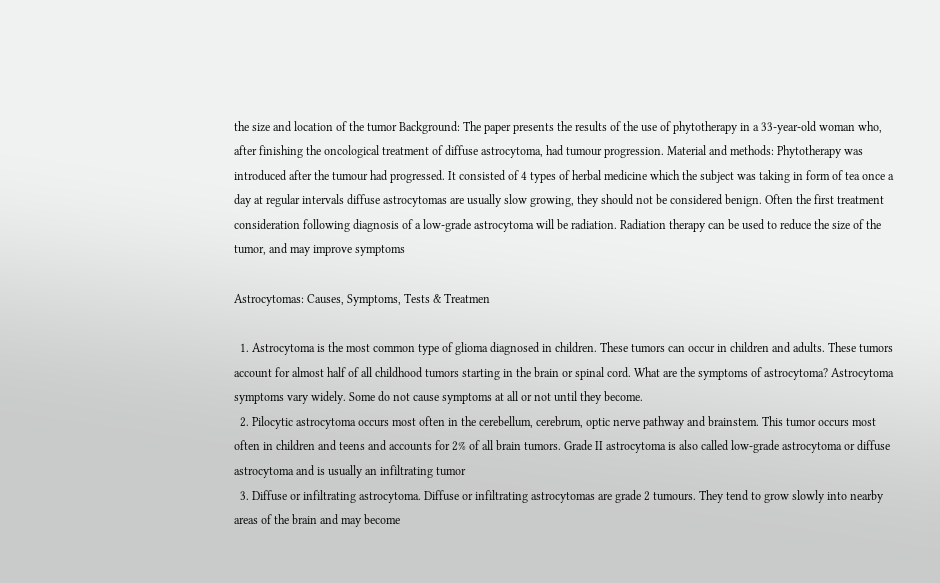the size and location of the tumor Background: The paper presents the results of the use of phytotherapy in a 33-year-old woman who, after finishing the oncological treatment of diffuse astrocytoma, had tumour progression. Material and methods: Phytotherapy was introduced after the tumour had progressed. It consisted of 4 types of herbal medicine which the subject was taking in form of tea once a day at regular intervals diffuse astrocytomas are usually slow growing, they should not be considered benign. Often the first treatment consideration following diagnosis of a low-grade astrocytoma will be radiation. Radiation therapy can be used to reduce the size of the tumor, and may improve symptoms

Astrocytomas: Causes, Symptoms, Tests & Treatmen

  1. Astrocytoma is the most common type of glioma diagnosed in children. These tumors can occur in children and adults. These tumors account for almost half of all childhood tumors starting in the brain or spinal cord. What are the symptoms of astrocytoma? Astrocytoma symptoms vary widely. Some do not cause symptoms at all or not until they become.
  2. Pilocytic astrocytoma occurs most often in the cerebellum, cerebrum, optic nerve pathway and brainstem. This tumor occurs most often in children and teens and accounts for 2% of all brain tumors. Grade II astrocytoma is also called low-grade astrocytoma or diffuse astrocytoma and is usually an infiltrating tumor
  3. Diffuse or infiltrating astrocytoma. Diffuse or infiltrating astrocytomas are grade 2 tumours. They tend to grow slowly into nearby areas of the brain and may become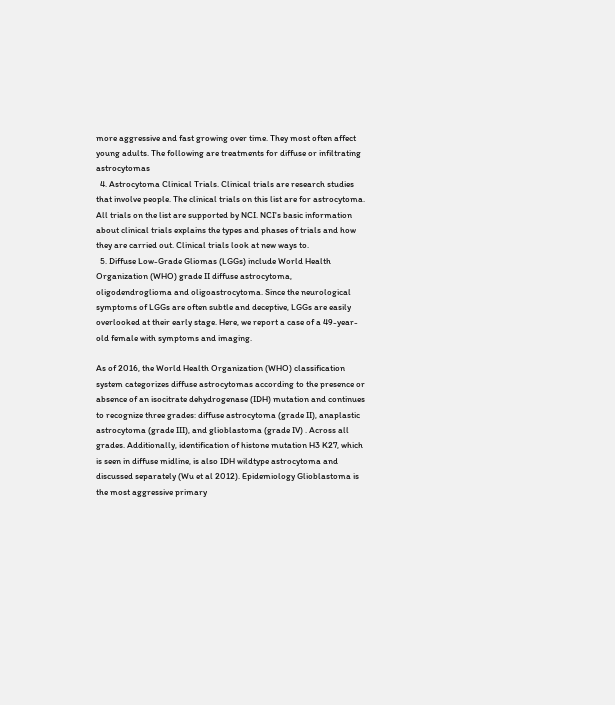more aggressive and fast growing over time. They most often affect young adults. The following are treatments for diffuse or infiltrating astrocytomas
  4. Astrocytoma Clinical Trials. Clinical trials are research studies that involve people. The clinical trials on this list are for astrocytoma. All trials on the list are supported by NCI. NCI's basic information about clinical trials explains the types and phases of trials and how they are carried out. Clinical trials look at new ways to.
  5. Diffuse Low-Grade Gliomas (LGGs) include World Health Organization (WHO) grade II diffuse astrocytoma, oligodendroglioma and oligoastrocytoma. Since the neurological symptoms of LGGs are often subtle and deceptive, LGGs are easily overlooked at their early stage. Here, we report a case of a 49-year-old female with symptoms and imaging.

As of 2016, the World Health Organization (WHO) classification system categorizes diffuse astrocytomas according to the presence or absence of an isocitrate dehydrogenase (IDH) mutation and continues to recognize three grades: diffuse astrocytoma (grade II), anaplastic astrocytoma (grade III), and glioblastoma (grade IV) . Across all grades. Additionally, identification of histone mutation H3 K27, which is seen in diffuse midline, is also IDH wildtype astrocytoma and discussed separately (Wu et al 2012). Epidemiology Glioblastoma is the most aggressive primary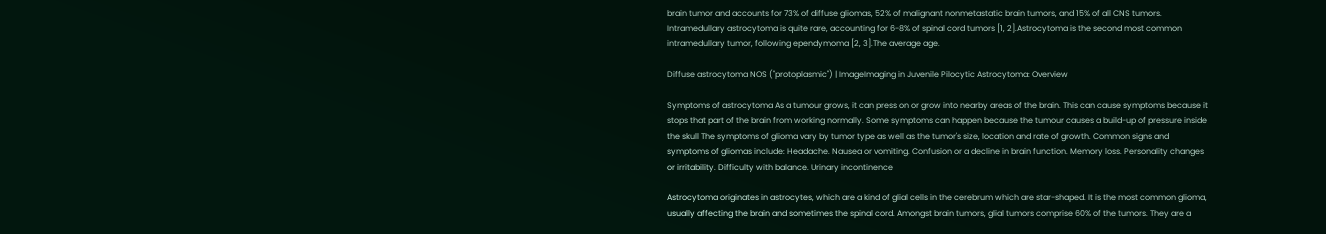brain tumor and accounts for 73% of diffuse gliomas, 52% of malignant nonmetastatic brain tumors, and 15% of all CNS tumors. Intramedullary astrocytoma is quite rare, accounting for 6-8% of spinal cord tumors [1, 2].Astrocytoma is the second most common intramedullary tumor, following ependymoma [2, 3].The average age.

Diffuse astrocytoma NOS ("protoplasmic") | ImageImaging in Juvenile Pilocytic Astrocytoma: Overview

Symptoms of astrocytoma As a tumour grows, it can press on or grow into nearby areas of the brain. This can cause symptoms because it stops that part of the brain from working normally. Some symptoms can happen because the tumour causes a build-up of pressure inside the skull The symptoms of glioma vary by tumor type as well as the tumor's size, location and rate of growth. Common signs and symptoms of gliomas include: Headache. Nausea or vomiting. Confusion or a decline in brain function. Memory loss. Personality changes or irritability. Difficulty with balance. Urinary incontinence

Astrocytoma originates in astrocytes, which are a kind of glial cells in the cerebrum which are star-shaped. It is the most common glioma, usually affecting the brain and sometimes the spinal cord. Amongst brain tumors, glial tumors comprise 60% of the tumors. They are a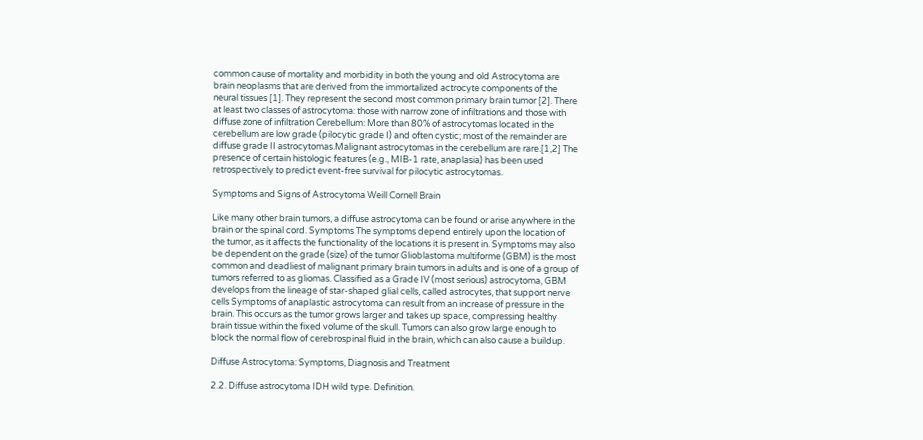common cause of mortality and morbidity in both the young and old Astrocytoma are brain neoplasms that are derived from the immortalized actrocyte components of the neural tissues [1]. They represent the second most common primary brain tumor [2]. There at least two classes of astrocytoma: those with narrow zone of infiltrations and those with diffuse zone of infiltration Cerebellum: More than 80% of astrocytomas located in the cerebellum are low grade (pilocytic grade I) and often cystic; most of the remainder are diffuse grade II astrocytomas.Malignant astrocytomas in the cerebellum are rare.[1,2] The presence of certain histologic features (e.g., MIB-1 rate, anaplasia) has been used retrospectively to predict event-free survival for pilocytic astrocytomas.

Symptoms and Signs of Astrocytoma Weill Cornell Brain

Like many other brain tumors, a diffuse astrocytoma can be found or arise anywhere in the brain or the spinal cord. Symptoms The symptoms depend entirely upon the location of the tumor, as it affects the functionality of the locations it is present in. Symptoms may also be dependent on the grade (size) of the tumor Glioblastoma multiforme (GBM) is the most common and deadliest of malignant primary brain tumors in adults and is one of a group of tumors referred to as gliomas. Classified as a Grade IV (most serious) astrocytoma, GBM develops from the lineage of star-shaped glial cells, called astrocytes, that support nerve cells Symptoms of anaplastic astrocytoma can result from an increase of pressure in the brain. This occurs as the tumor grows larger and takes up space, compressing healthy brain tissue within the fixed volume of the skull. Tumors can also grow large enough to block the normal flow of cerebrospinal fluid in the brain, which can also cause a buildup.

Diffuse Astrocytoma: Symptoms, Diagnosis and Treatment

2.2. Diffuse astrocytoma IDH wild type. Definition.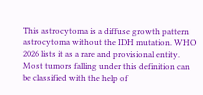This astrocytoma is a diffuse growth pattern astrocytoma without the IDH mutation. WHO 2026 lists it as a rare and provisional entity. Most tumors falling under this definition can be classified with the help of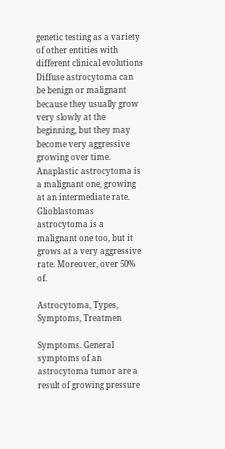genetic testing as a variety of other entities with different clinical evolutions Diffuse astrocytoma can be benign or malignant because they usually grow very slowly at the beginning, but they may become very aggressive growing over time. Anaplastic astrocytoma is a malignant one, growing at an intermediate rate. Glioblastomas astrocytoma is a malignant one too, but it grows at a very aggressive rate. Moreover, over 50% of.

Astrocytoma, Types, Symptoms, Treatmen

Symptoms. General symptoms of an astrocytoma tumor are a result of growing pressure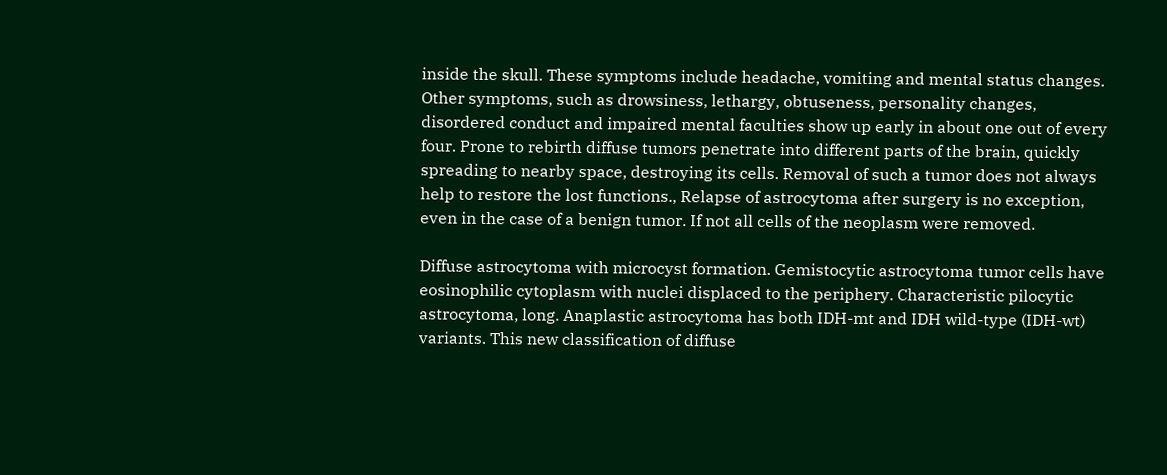inside the skull. These symptoms include headache, vomiting and mental status changes. Other symptoms, such as drowsiness, lethargy, obtuseness, personality changes, disordered conduct and impaired mental faculties show up early in about one out of every four. Prone to rebirth diffuse tumors penetrate into different parts of the brain, quickly spreading to nearby space, destroying its cells. Removal of such a tumor does not always help to restore the lost functions., Relapse of astrocytoma after surgery is no exception, even in the case of a benign tumor. If not all cells of the neoplasm were removed.

Diffuse astrocytoma with microcyst formation. Gemistocytic astrocytoma tumor cells have eosinophilic cytoplasm with nuclei displaced to the periphery. Characteristic pilocytic astrocytoma, long. Anaplastic astrocytoma has both IDH-mt and IDH wild-type (IDH-wt) variants. This new classification of diffuse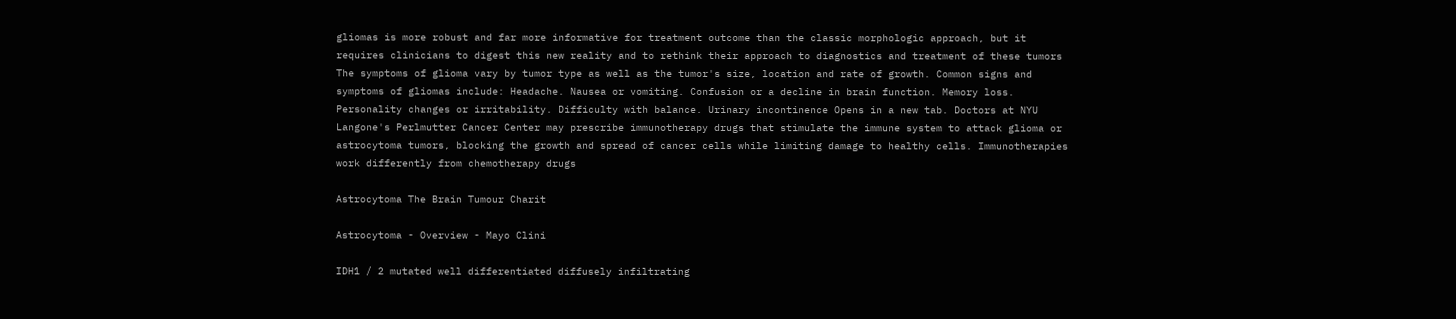gliomas is more robust and far more informative for treatment outcome than the classic morphologic approach, but it requires clinicians to digest this new reality and to rethink their approach to diagnostics and treatment of these tumors The symptoms of glioma vary by tumor type as well as the tumor's size, location and rate of growth. Common signs and symptoms of gliomas include: Headache. Nausea or vomiting. Confusion or a decline in brain function. Memory loss. Personality changes or irritability. Difficulty with balance. Urinary incontinence Opens in a new tab. Doctors at NYU Langone's Perlmutter Cancer Center may prescribe immunotherapy drugs that stimulate the immune system to attack glioma or astrocytoma tumors, blocking the growth and spread of cancer cells while limiting damage to healthy cells. Immunotherapies work differently from chemotherapy drugs

Astrocytoma The Brain Tumour Charit

Astrocytoma - Overview - Mayo Clini

IDH1 / 2 mutated well differentiated diffusely infiltrating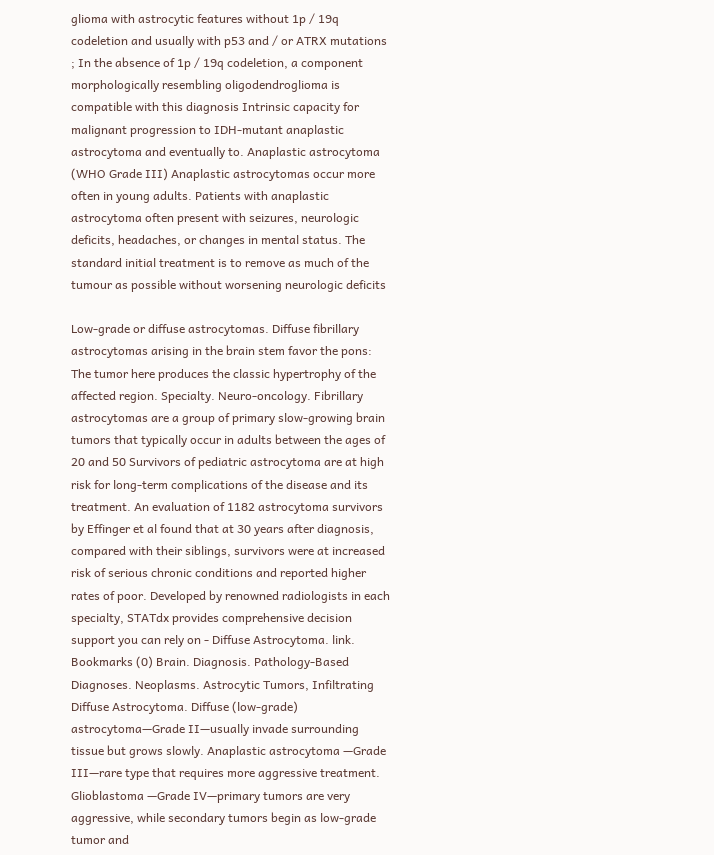glioma with astrocytic features without 1p / 19q codeletion and usually with p53 and / or ATRX mutations ; In the absence of 1p / 19q codeletion, a component morphologically resembling oligodendroglioma is compatible with this diagnosis Intrinsic capacity for malignant progression to IDH-mutant anaplastic astrocytoma and eventually to. Anaplastic astrocytoma (WHO Grade III) Anaplastic astrocytomas occur more often in young adults. Patients with anaplastic astrocytoma often present with seizures, neurologic deficits, headaches, or changes in mental status. The standard initial treatment is to remove as much of the tumour as possible without worsening neurologic deficits

Low-grade or diffuse astrocytomas. Diffuse fibrillary astrocytomas arising in the brain stem favor the pons: The tumor here produces the classic hypertrophy of the affected region. Specialty. Neuro-oncology. Fibrillary astrocytomas are a group of primary slow-growing brain tumors that typically occur in adults between the ages of 20 and 50 Survivors of pediatric astrocytoma are at high risk for long-term complications of the disease and its treatment. An evaluation of 1182 astrocytoma survivors by Effinger et al found that at 30 years after diagnosis, compared with their siblings, survivors were at increased risk of serious chronic conditions and reported higher rates of poor. Developed by renowned radiologists in each specialty, STATdx provides comprehensive decision support you can rely on - Diffuse Astrocytoma. link. Bookmarks (0) Brain. Diagnosis. Pathology-Based Diagnoses. Neoplasms. Astrocytic Tumors, Infiltrating Diffuse Astrocytoma. Diffuse (low-grade) astrocytoma—Grade II—usually invade surrounding tissue but grows slowly. Anaplastic astrocytoma —Grade III—rare type that requires more aggressive treatment. Glioblastoma —Grade IV—primary tumors are very aggressive, while secondary tumors begin as low-grade tumor and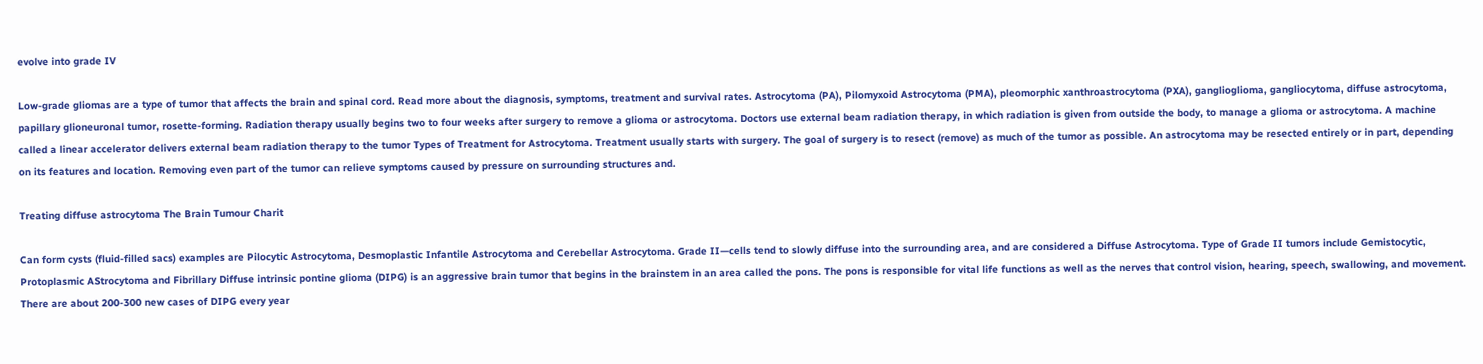evolve into grade IV

Low-grade gliomas are a type of tumor that affects the brain and spinal cord. Read more about the diagnosis, symptoms, treatment and survival rates. Astrocytoma (PA), Pilomyxoid Astrocytoma (PMA), pleomorphic xanthroastrocytoma (PXA), ganglioglioma, gangliocytoma, diffuse astrocytoma, papillary glioneuronal tumor, rosette-forming. Radiation therapy usually begins two to four weeks after surgery to remove a glioma or astrocytoma. Doctors use external beam radiation therapy, in which radiation is given from outside the body, to manage a glioma or astrocytoma. A machine called a linear accelerator delivers external beam radiation therapy to the tumor Types of Treatment for Astrocytoma. Treatment usually starts with surgery. The goal of surgery is to resect (remove) as much of the tumor as possible. An astrocytoma may be resected entirely or in part, depending on its features and location. Removing even part of the tumor can relieve symptoms caused by pressure on surrounding structures and.

Treating diffuse astrocytoma The Brain Tumour Charit

Can form cysts (fluid-filled sacs) examples are Pilocytic Astrocytoma, Desmoplastic Infantile Astrocytoma and Cerebellar Astrocytoma. Grade II—cells tend to slowly diffuse into the surrounding area, and are considered a Diffuse Astrocytoma. Type of Grade II tumors include Gemistocytic, Protoplasmic AStrocytoma and Fibrillary Diffuse intrinsic pontine glioma (DIPG) is an aggressive brain tumor that begins in the brainstem in an area called the pons. The pons is responsible for vital life functions as well as the nerves that control vision, hearing, speech, swallowing, and movement. There are about 200-300 new cases of DIPG every year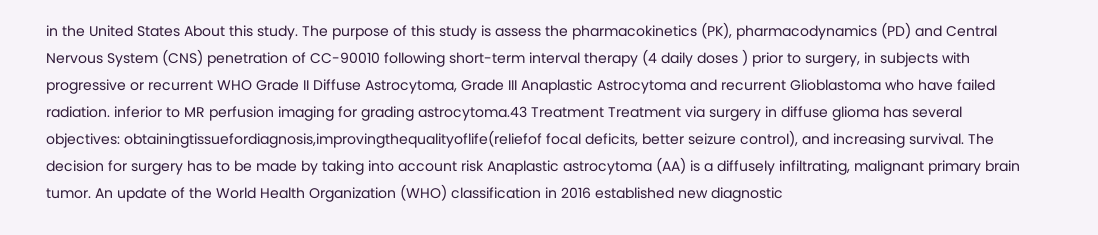in the United States About this study. The purpose of this study is assess the pharmacokinetics (PK), pharmacodynamics (PD) and Central Nervous System (CNS) penetration of CC-90010 following short-term interval therapy (4 daily doses ) prior to surgery, in subjects with progressive or recurrent WHO Grade II Diffuse Astrocytoma, Grade III Anaplastic Astrocytoma and recurrent Glioblastoma who have failed radiation. inferior to MR perfusion imaging for grading astrocytoma.43 Treatment Treatment via surgery in diffuse glioma has several objectives: obtainingtissuefordiagnosis,improvingthequalityoflife(reliefof focal deficits, better seizure control), and increasing survival. The decision for surgery has to be made by taking into account risk Anaplastic astrocytoma (AA) is a diffusely infiltrating, malignant primary brain tumor. An update of the World Health Organization (WHO) classification in 2016 established new diagnostic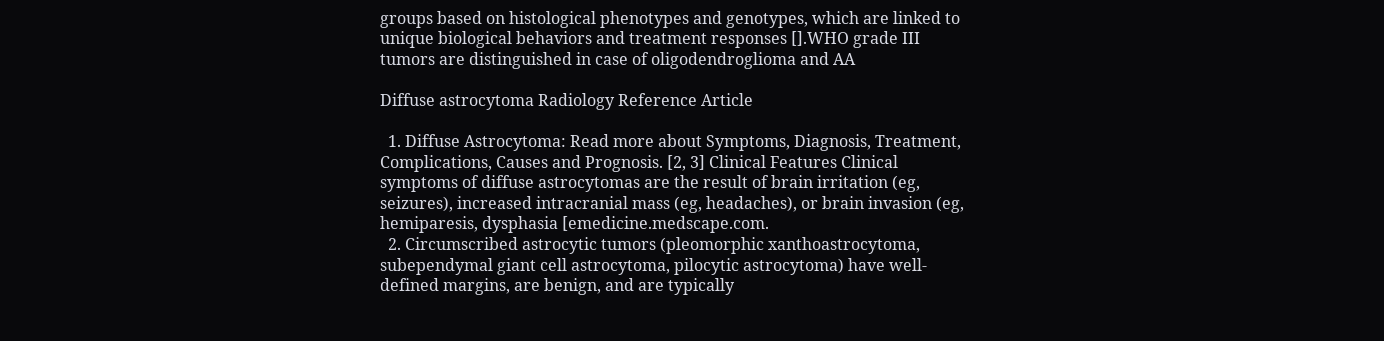groups based on histological phenotypes and genotypes, which are linked to unique biological behaviors and treatment responses [].WHO grade III tumors are distinguished in case of oligodendroglioma and AA

Diffuse astrocytoma Radiology Reference Article

  1. Diffuse Astrocytoma: Read more about Symptoms, Diagnosis, Treatment, Complications, Causes and Prognosis. [2, 3] Clinical Features Clinical symptoms of diffuse astrocytomas are the result of brain irritation (eg, seizures), increased intracranial mass (eg, headaches), or brain invasion (eg, hemiparesis, dysphasia [emedicine.medscape.com.
  2. Circumscribed astrocytic tumors (pleomorphic xanthoastrocytoma, subependymal giant cell astrocytoma, pilocytic astrocytoma) have well-defined margins, are benign, and are typically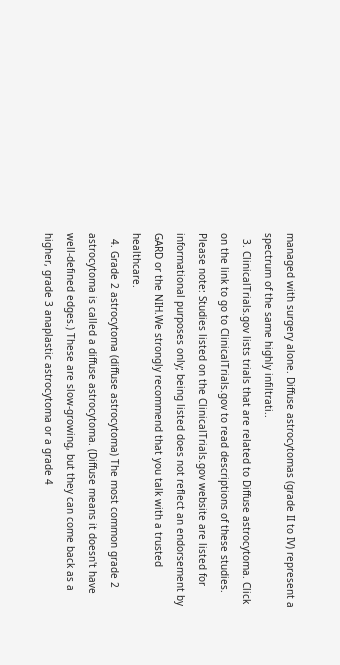managed with surgery alone. Diffuse astrocytomas (grade II to IV) represent a spectrum of the same highly infiltrati..
  3. ClinicalTrials.gov lists trials that are related to Diffuse astrocytoma. Click on the link to go to ClinicalTrials.gov to read descriptions of these studies. Please note: Studies listed on the ClinicalTrials.gov website are listed for informational purposes only; being listed does not reflect an endorsement by GARD or the NIH.We strongly recommend that you talk with a trusted healthcare.
  4. Grade 2 astrocytoma (diffuse astrocytoma) The most common grade 2 astrocytoma is called a diffuse astrocytoma. (Diffuse means it doesn't have well-defined edges.) These are slow-growing, but they can come back as a higher, grade 3 anaplastic astrocytoma or a grade 4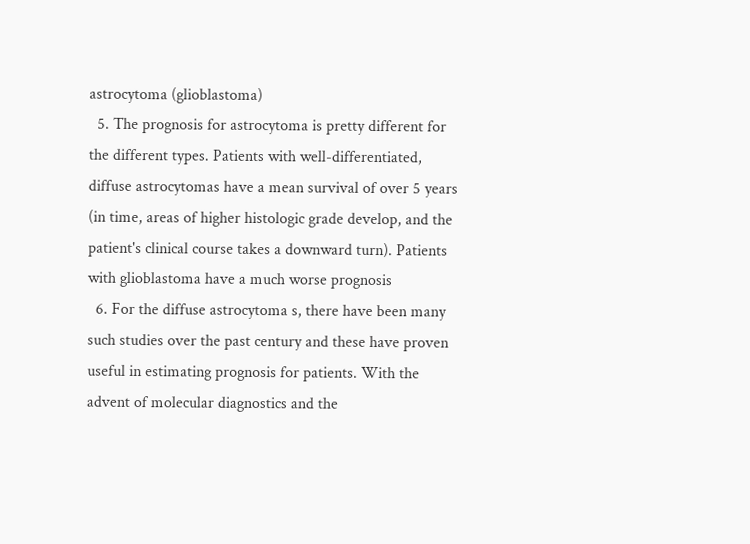astrocytoma (glioblastoma)
  5. The prognosis for astrocytoma is pretty different for the different types. Patients with well-differentiated, diffuse astrocytomas have a mean survival of over 5 years (in time, areas of higher histologic grade develop, and the patient's clinical course takes a downward turn). Patients with glioblastoma have a much worse prognosis
  6. For the diffuse astrocytoma s, there have been many such studies over the past century and these have proven useful in estimating prognosis for patients. With the advent of molecular diagnostics and the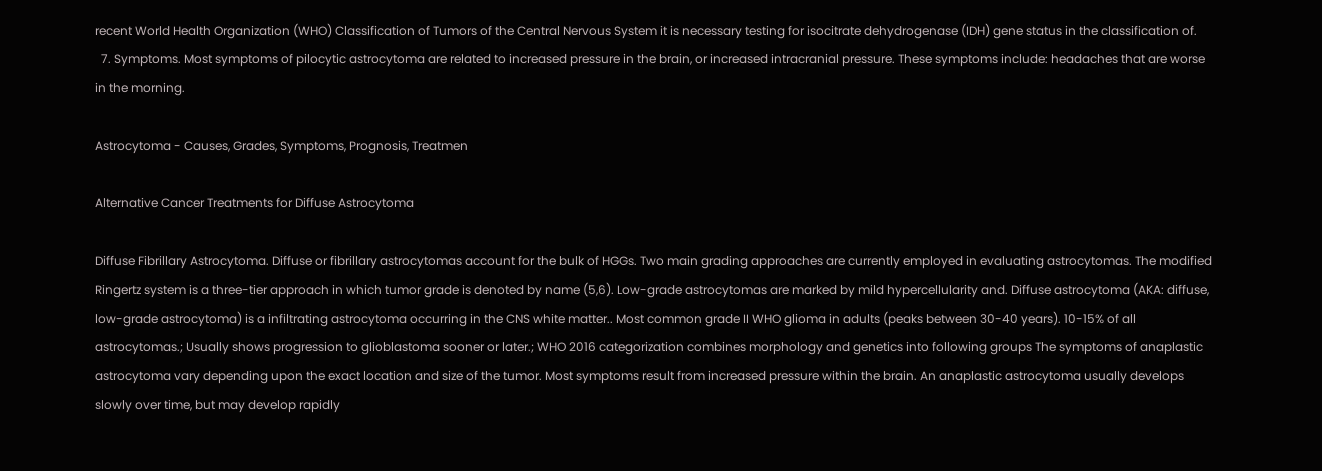recent World Health Organization (WHO) Classification of Tumors of the Central Nervous System it is necessary testing for isocitrate dehydrogenase (IDH) gene status in the classification of.
  7. Symptoms. Most symptoms of pilocytic astrocytoma are related to increased pressure in the brain, or increased intracranial pressure. These symptoms include: headaches that are worse in the morning.

Astrocytoma - Causes, Grades, Symptoms, Prognosis, Treatmen

Alternative Cancer Treatments for Diffuse Astrocytoma

Diffuse Fibrillary Astrocytoma. Diffuse or fibrillary astrocytomas account for the bulk of HGGs. Two main grading approaches are currently employed in evaluating astrocytomas. The modified Ringertz system is a three-tier approach in which tumor grade is denoted by name (5,6). Low-grade astrocytomas are marked by mild hypercellularity and. Diffuse astrocytoma (AKA: diffuse, low-grade astrocytoma) is a infiltrating astrocytoma occurring in the CNS white matter.. Most common grade II WHO glioma in adults (peaks between 30-40 years). 10-15% of all astrocytomas.; Usually shows progression to glioblastoma sooner or later.; WHO 2016 categorization combines morphology and genetics into following groups The symptoms of anaplastic astrocytoma vary depending upon the exact location and size of the tumor. Most symptoms result from increased pressure within the brain. An anaplastic astrocytoma usually develops slowly over time, but may develop rapidly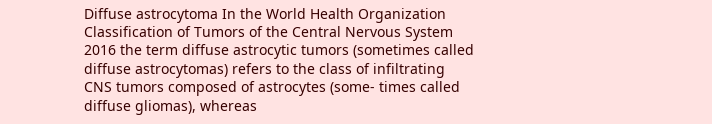Diffuse astrocytoma In the World Health Organization Classification of Tumors of the Central Nervous System 2016 the term diffuse astrocytic tumors (sometimes called diffuse astrocytomas) refers to the class of infiltrating CNS tumors composed of astrocytes (some- times called diffuse gliomas), whereas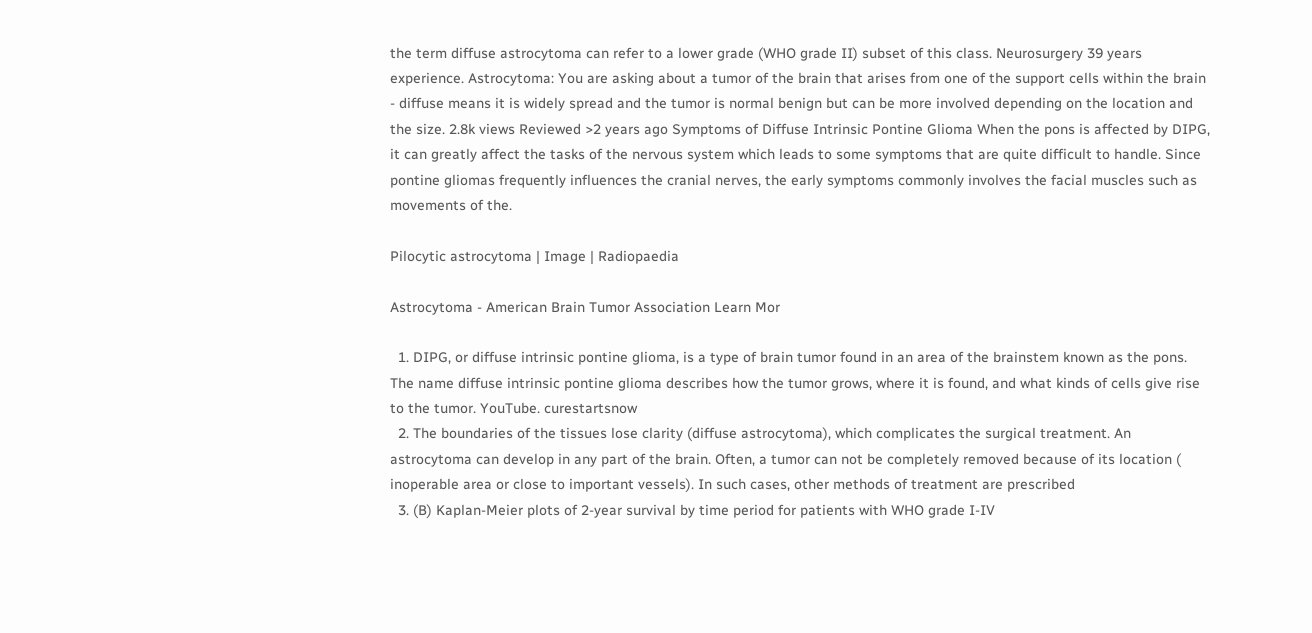the term diffuse astrocytoma can refer to a lower grade (WHO grade II) subset of this class. Neurosurgery 39 years experience. Astrocytoma: You are asking about a tumor of the brain that arises from one of the support cells within the brain - diffuse means it is widely spread and the tumor is normal benign but can be more involved depending on the location and the size. 2.8k views Reviewed >2 years ago Symptoms of Diffuse Intrinsic Pontine Glioma When the pons is affected by DIPG, it can greatly affect the tasks of the nervous system which leads to some symptoms that are quite difficult to handle. Since pontine gliomas frequently influences the cranial nerves, the early symptoms commonly involves the facial muscles such as movements of the.

Pilocytic astrocytoma | Image | Radiopaedia

Astrocytoma - American Brain Tumor Association Learn Mor

  1. DIPG, or diffuse intrinsic pontine glioma, is a type of brain tumor found in an area of the brainstem known as the pons. The name diffuse intrinsic pontine glioma describes how the tumor grows, where it is found, and what kinds of cells give rise to the tumor. YouTube. curestartsnow
  2. The boundaries of the tissues lose clarity (diffuse astrocytoma), which complicates the surgical treatment. An astrocytoma can develop in any part of the brain. Often, a tumor can not be completely removed because of its location ( inoperable area or close to important vessels). In such cases, other methods of treatment are prescribed
  3. (B) Kaplan-Meier plots of 2-year survival by time period for patients with WHO grade I-IV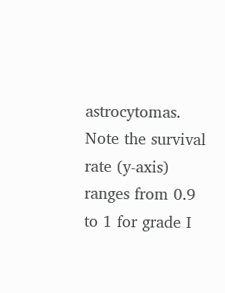astrocytomas. Note the survival rate (y-axis) ranges from 0.9 to 1 for grade I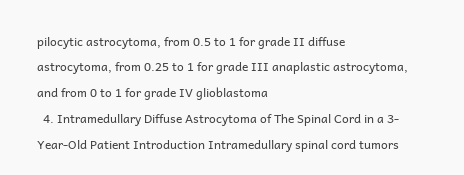pilocytic astrocytoma, from 0.5 to 1 for grade II diffuse astrocytoma, from 0.25 to 1 for grade III anaplastic astrocytoma, and from 0 to 1 for grade IV glioblastoma
  4. Intramedullary Diffuse Astrocytoma of The Spinal Cord in a 3-Year-Old Patient Introduction Intramedullary spinal cord tumors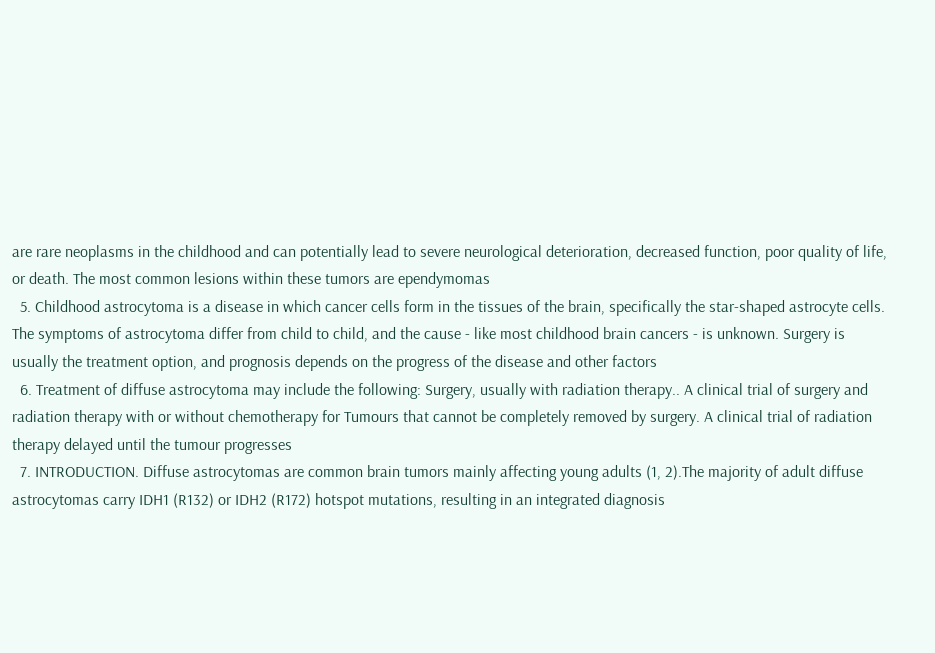are rare neoplasms in the childhood and can potentially lead to severe neurological deterioration, decreased function, poor quality of life, or death. The most common lesions within these tumors are ependymomas
  5. Childhood astrocytoma is a disease in which cancer cells form in the tissues of the brain, specifically the star-shaped astrocyte cells. The symptoms of astrocytoma differ from child to child, and the cause - like most childhood brain cancers - is unknown. Surgery is usually the treatment option, and prognosis depends on the progress of the disease and other factors
  6. Treatment of diffuse astrocytoma may include the following: Surgery, usually with radiation therapy.. A clinical trial of surgery and radiation therapy with or without chemotherapy for Tumours that cannot be completely removed by surgery. A clinical trial of radiation therapy delayed until the tumour progresses
  7. INTRODUCTION. Diffuse astrocytomas are common brain tumors mainly affecting young adults (1, 2).The majority of adult diffuse astrocytomas carry IDH1 (R132) or IDH2 (R172) hotspot mutations, resulting in an integrated diagnosis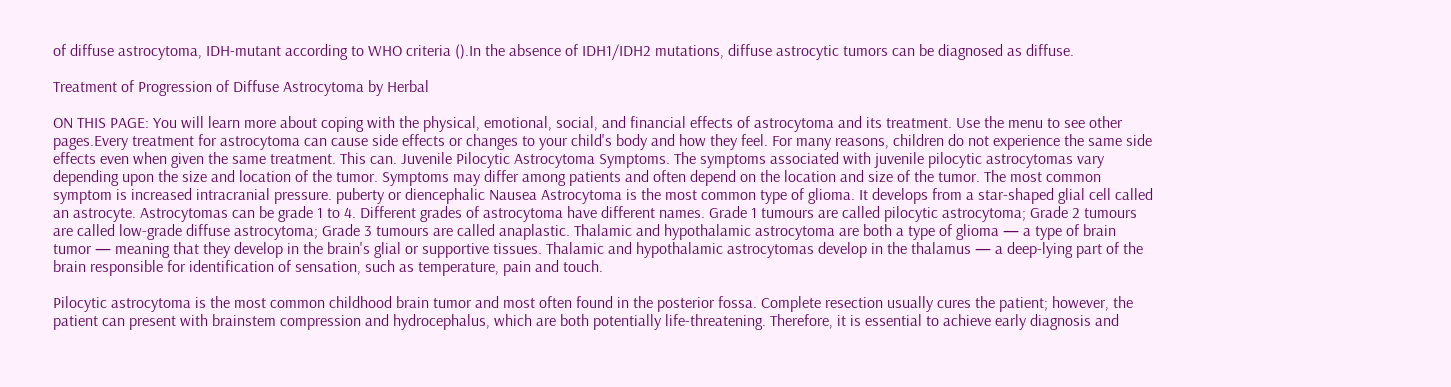of diffuse astrocytoma, IDH-mutant according to WHO criteria ().In the absence of IDH1/IDH2 mutations, diffuse astrocytic tumors can be diagnosed as diffuse.

Treatment of Progression of Diffuse Astrocytoma by Herbal

ON THIS PAGE: You will learn more about coping with the physical, emotional, social, and financial effects of astrocytoma and its treatment. Use the menu to see other pages.Every treatment for astrocytoma can cause side effects or changes to your child's body and how they feel. For many reasons, children do not experience the same side effects even when given the same treatment. This can. Juvenile Pilocytic Astrocytoma Symptoms. The symptoms associated with juvenile pilocytic astrocytomas vary depending upon the size and location of the tumor. Symptoms may differ among patients and often depend on the location and size of the tumor. The most common symptom is increased intracranial pressure. puberty or diencephalic Nausea Astrocytoma is the most common type of glioma. It develops from a star-shaped glial cell called an astrocyte. Astrocytomas can be grade 1 to 4. Different grades of astrocytoma have different names. Grade 1 tumours are called pilocytic astrocytoma; Grade 2 tumours are called low-grade diffuse astrocytoma; Grade 3 tumours are called anaplastic. Thalamic and hypothalamic astrocytoma are both a type of glioma — a type of brain tumor — meaning that they develop in the brain's glial or supportive tissues. Thalamic and hypothalamic astrocytomas develop in the thalamus — a deep-lying part of the brain responsible for identification of sensation, such as temperature, pain and touch.

Pilocytic astrocytoma is the most common childhood brain tumor and most often found in the posterior fossa. Complete resection usually cures the patient; however, the patient can present with brainstem compression and hydrocephalus, which are both potentially life-threatening. Therefore, it is essential to achieve early diagnosis and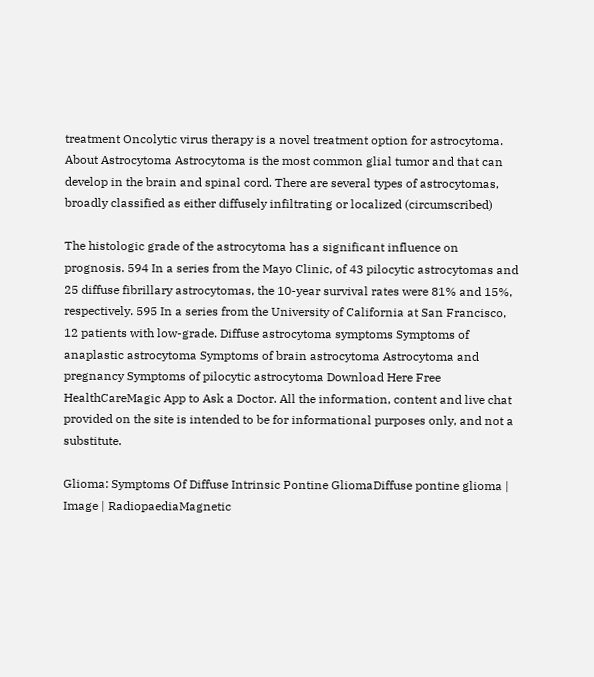treatment Oncolytic virus therapy is a novel treatment option for astrocytoma. About Astrocytoma Astrocytoma is the most common glial tumor and that can develop in the brain and spinal cord. There are several types of astrocytomas, broadly classified as either diffusely infiltrating or localized (circumscribed)

The histologic grade of the astrocytoma has a significant influence on prognosis. 594 In a series from the Mayo Clinic, of 43 pilocytic astrocytomas and 25 diffuse fibrillary astrocytomas, the 10-year survival rates were 81% and 15%, respectively. 595 In a series from the University of California at San Francisco, 12 patients with low-grade. Diffuse astrocytoma symptoms Symptoms of anaplastic astrocytoma Symptoms of brain astrocytoma Astrocytoma and pregnancy Symptoms of pilocytic astrocytoma Download Here Free HealthCareMagic App to Ask a Doctor. All the information, content and live chat provided on the site is intended to be for informational purposes only, and not a substitute.

Glioma: Symptoms Of Diffuse Intrinsic Pontine GliomaDiffuse pontine glioma | Image | RadiopaediaMagnetic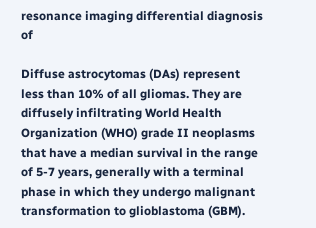resonance imaging differential diagnosis of

Diffuse astrocytomas (DAs) represent less than 10% of all gliomas. They are diffusely infiltrating World Health Organization (WHO) grade II neoplasms that have a median survival in the range of 5-7 years, generally with a terminal phase in which they undergo malignant transformation to glioblastoma (GBM).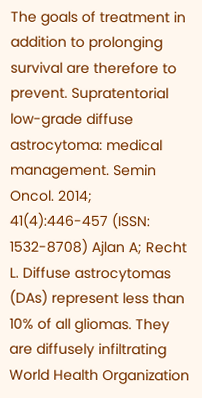The goals of treatment in addition to prolonging survival are therefore to prevent. Supratentorial low-grade diffuse astrocytoma: medical management. Semin Oncol. 2014; 41(4):446-457 (ISSN: 1532-8708) Ajlan A; Recht L. Diffuse astrocytomas (DAs) represent less than 10% of all gliomas. They are diffusely infiltrating World Health Organization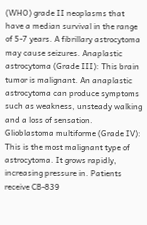(WHO) grade II neoplasms that have a median survival in the range of 5-7 years. A fibrillary astrocytoma may cause seizures. Anaplastic astrocytoma (Grade III): This brain tumor is malignant. An anaplastic astrocytoma can produce symptoms such as weakness, unsteady walking and a loss of sensation. Glioblastoma multiforme (Grade IV): This is the most malignant type of astrocytoma. It grows rapidly, increasing pressure in. Patients receive CB-839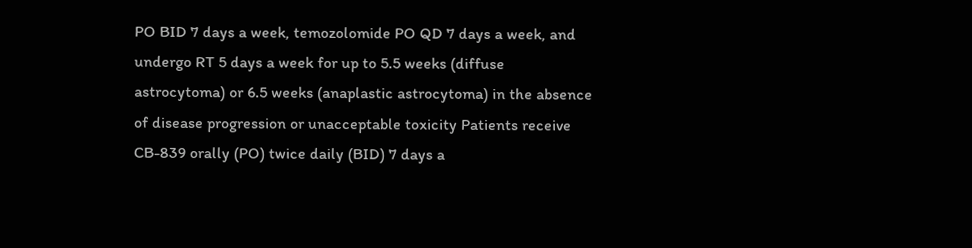PO BID 7 days a week, temozolomide PO QD 7 days a week, and undergo RT 5 days a week for up to 5.5 weeks (diffuse astrocytoma) or 6.5 weeks (anaplastic astrocytoma) in the absence of disease progression or unacceptable toxicity Patients receive CB-839 orally (PO) twice daily (BID) 7 days a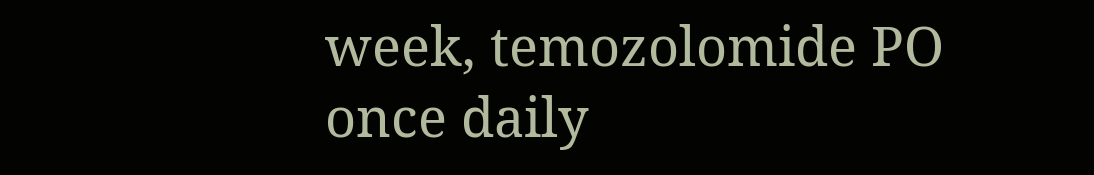week, temozolomide PO once daily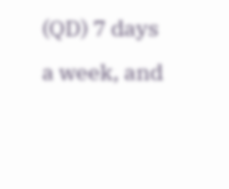(QD) 7 days a week, and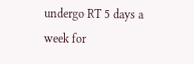undergo RT 5 days a week for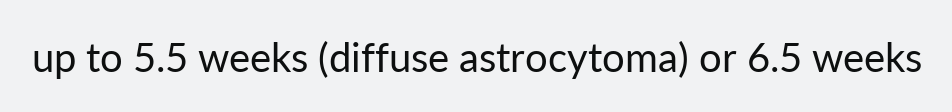up to 5.5 weeks (diffuse astrocytoma) or 6.5 weeks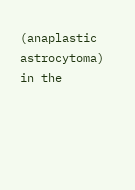(anaplastic astrocytoma) in the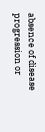absence of disease progression or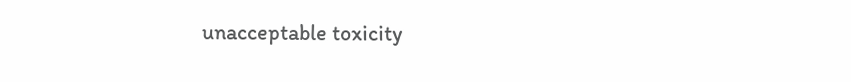unacceptable toxicity